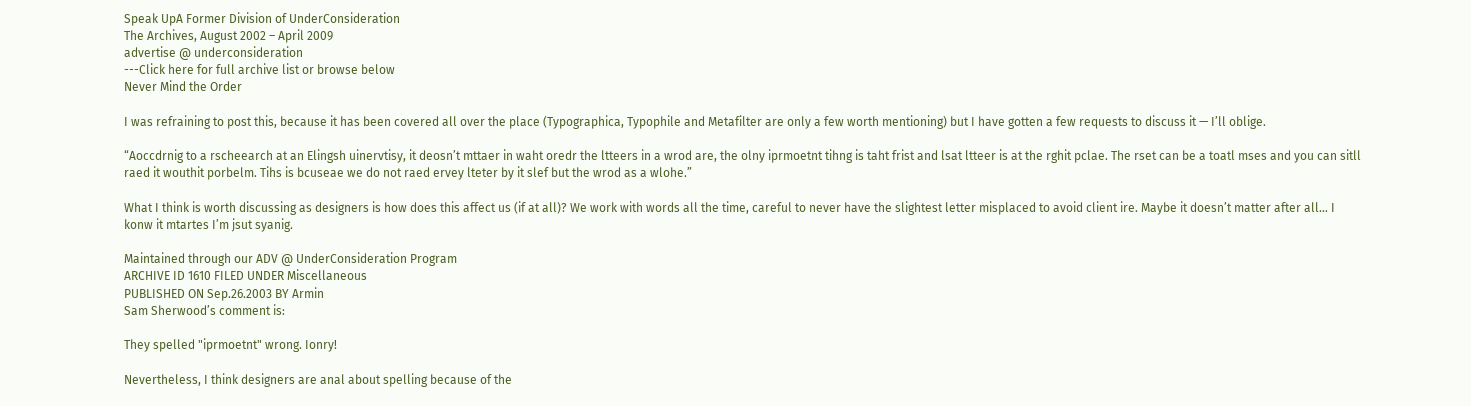Speak UpA Former Division of UnderConsideration
The Archives, August 2002 – April 2009
advertise @ underconsideration
---Click here for full archive list or browse below
Never Mind the Order

I was refraining to post this, because it has been covered all over the place (Typographica, Typophile and Metafilter are only a few worth mentioning) but I have gotten a few requests to discuss it — I’ll oblige.

“Aoccdrnig to a rscheearch at an Elingsh uinervtisy, it deosn’t mttaer in waht oredr the ltteers in a wrod are, the olny iprmoetnt tihng is taht frist and lsat ltteer is at the rghit pclae. The rset can be a toatl mses and you can sitll raed it wouthit porbelm. Tihs is bcuseae we do not raed ervey lteter by it slef but the wrod as a wlohe.”

What I think is worth discussing as designers is how does this affect us (if at all)? We work with words all the time, careful to never have the slightest letter misplaced to avoid client ire. Maybe it doesn’t matter after all… I konw it mtartes I’m jsut syanig.

Maintained through our ADV @ UnderConsideration Program
ARCHIVE ID 1610 FILED UNDER Miscellaneous
PUBLISHED ON Sep.26.2003 BY Armin
Sam Sherwood’s comment is:

They spelled "iprmoetnt" wrong. Ionry!

Nevertheless, I think designers are anal about spelling because of the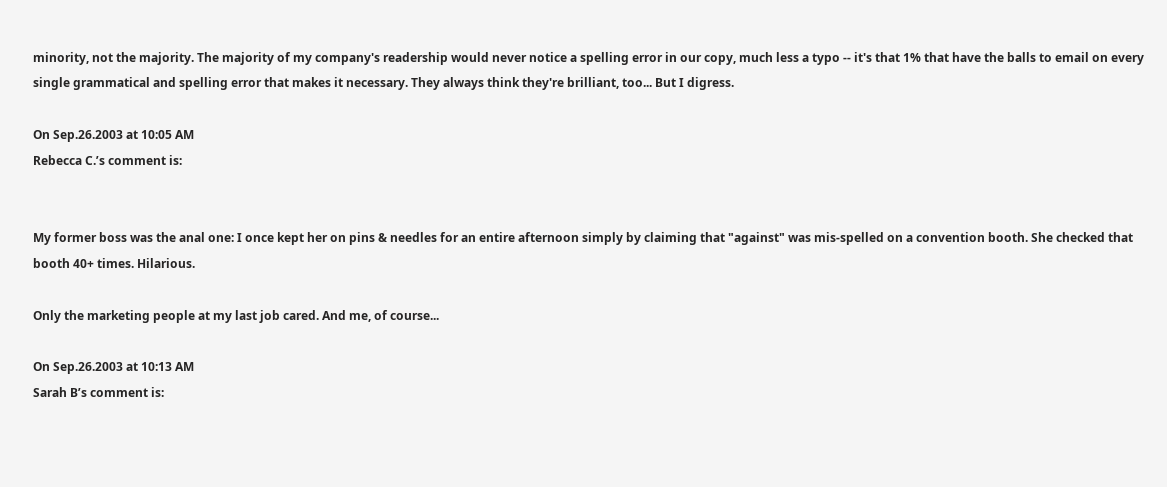minority, not the majority. The majority of my company's readership would never notice a spelling error in our copy, much less a typo -- it's that 1% that have the balls to email on every single grammatical and spelling error that makes it necessary. They always think they're brilliant, too... But I digress.

On Sep.26.2003 at 10:05 AM
Rebecca C.’s comment is:


My former boss was the anal one: I once kept her on pins & needles for an entire afternoon simply by claiming that "against" was mis-spelled on a convention booth. She checked that booth 40+ times. Hilarious.

Only the marketing people at my last job cared. And me, of course...

On Sep.26.2003 at 10:13 AM
Sarah B’s comment is: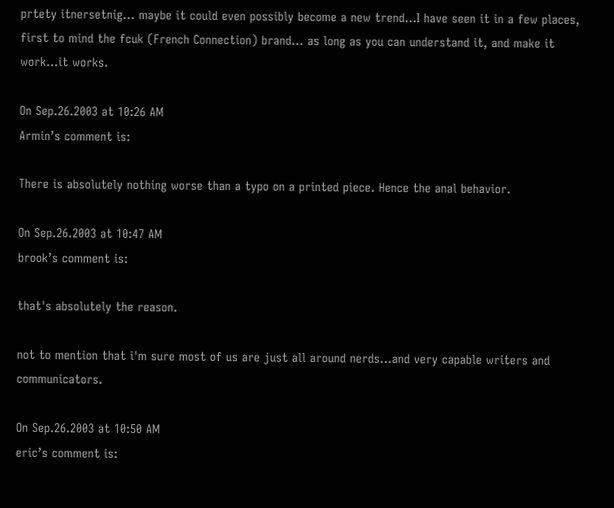prtety itnersetnig... maybe it could even possibly become a new trend...I have seen it in a few places, first to mind the fcuk (French Connection) brand... as long as you can understand it, and make it work...it works.

On Sep.26.2003 at 10:26 AM
Armin’s comment is:

There is absolutely nothing worse than a typo on a printed piece. Hence the anal behavior.

On Sep.26.2003 at 10:47 AM
brook’s comment is:

that's absolutely the reason.

not to mention that i'm sure most of us are just all around nerds...and very capable writers and communicators.

On Sep.26.2003 at 10:50 AM
eric’s comment is: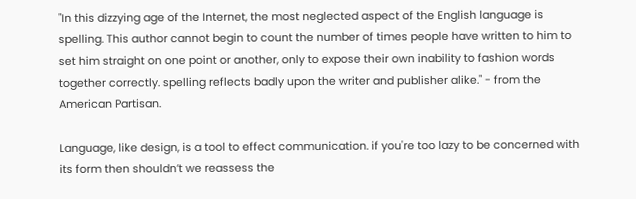"In this dizzying age of the Internet, the most neglected aspect of the English language is spelling. This author cannot begin to count the number of times people have written to him to set him straight on one point or another, only to expose their own inability to fashion words together correctly. spelling reflects badly upon the writer and publisher alike." - from the American Partisan.

Language, like design, is a tool to effect communication. if you're too lazy to be concerned with its form then shouldn’t we reassess the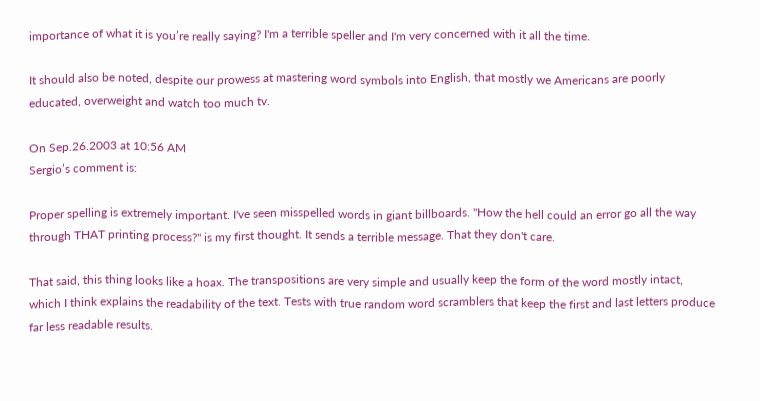importance of what it is you’re really saying? I'm a terrible speller and I'm very concerned with it all the time.

It should also be noted, despite our prowess at mastering word symbols into English, that mostly we Americans are poorly educated, overweight and watch too much tv.

On Sep.26.2003 at 10:56 AM
Sergio’s comment is:

Proper spelling is extremely important. I've seen misspelled words in giant billboards. "How the hell could an error go all the way through THAT printing process?" is my first thought. It sends a terrible message. That they don't care.

That said, this thing looks like a hoax. The transpositions are very simple and usually keep the form of the word mostly intact, which I think explains the readability of the text. Tests with true random word scramblers that keep the first and last letters produce far less readable results.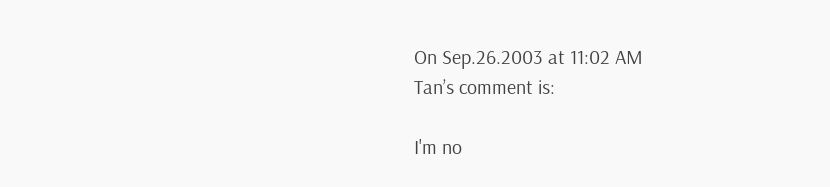On Sep.26.2003 at 11:02 AM
Tan’s comment is:

I'm no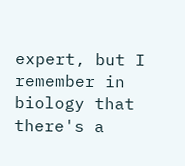expert, but I remember in biology that there's a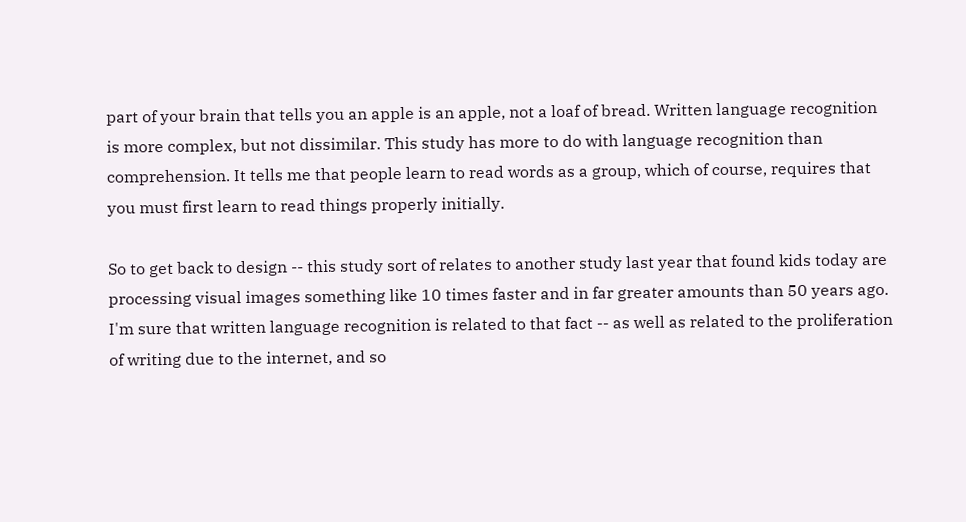part of your brain that tells you an apple is an apple, not a loaf of bread. Written language recognition is more complex, but not dissimilar. This study has more to do with language recognition than comprehension. It tells me that people learn to read words as a group, which of course, requires that you must first learn to read things properly initially.

So to get back to design -- this study sort of relates to another study last year that found kids today are processing visual images something like 10 times faster and in far greater amounts than 50 years ago. I'm sure that written language recognition is related to that fact -- as well as related to the proliferation of writing due to the internet, and so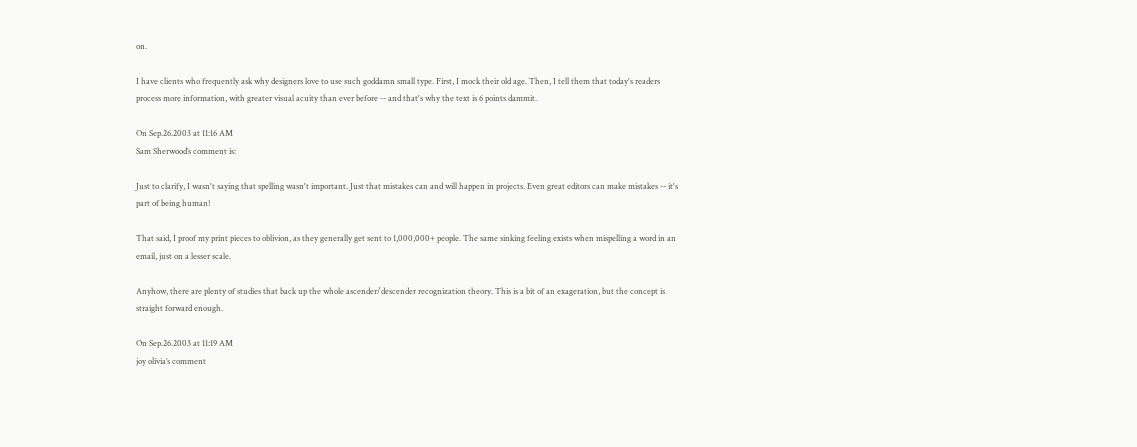on.

I have clients who frequently ask why designers love to use such goddamn small type. First, I mock their old age. Then, I tell them that today's readers process more information, with greater visual acuity than ever before -- and that's why the text is 6 points dammit.

On Sep.26.2003 at 11:16 AM
Sam Sherwood’s comment is:

Just to clarify, I wasn't saying that spelling wasn't important. Just that mistakes can and will happen in projects. Even great editors can make mistakes -- it's part of being human!

That said, I proof my print pieces to oblivion, as they generally get sent to 1,000,000+ people. The same sinking feeling exists when mispelling a word in an email, just on a lesser scale.

Anyhow, there are plenty of studies that back up the whole ascender/descender recognization theory. This is a bit of an exageration, but the concept is straight forward enough.

On Sep.26.2003 at 11:19 AM
joy olivia’s comment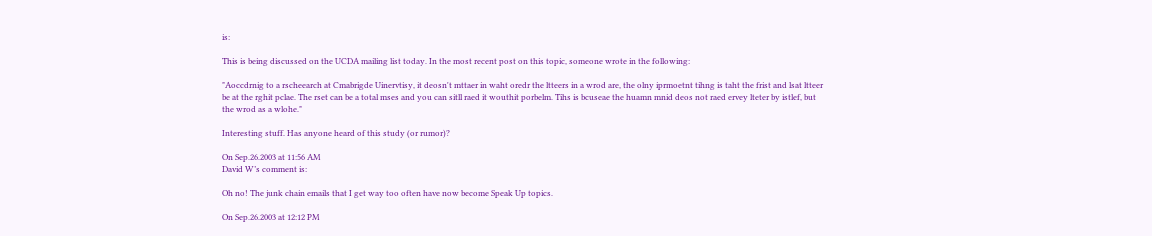is:

This is being discussed on the UCDA mailing list today. In the most recent post on this topic, someone wrote in the following:

"Aoccdrnig to a rscheearch at Cmabrigde Uinervtisy, it deosn't mttaer in waht oredr the ltteers in a wrod are, the olny iprmoetnt tihng is taht the frist and lsat ltteer be at the rghit pclae. The rset can be a total mses and you can sitll raed it wouthit porbelm. Tihs is bcuseae the huamn mnid deos not raed ervey lteter by istlef, but the wrod as a wlohe."

Interesting stuff. Has anyone heard of this study (or rumor)?

On Sep.26.2003 at 11:56 AM
David W’s comment is:

Oh no! The junk chain emails that I get way too often have now become Speak Up topics.

On Sep.26.2003 at 12:12 PM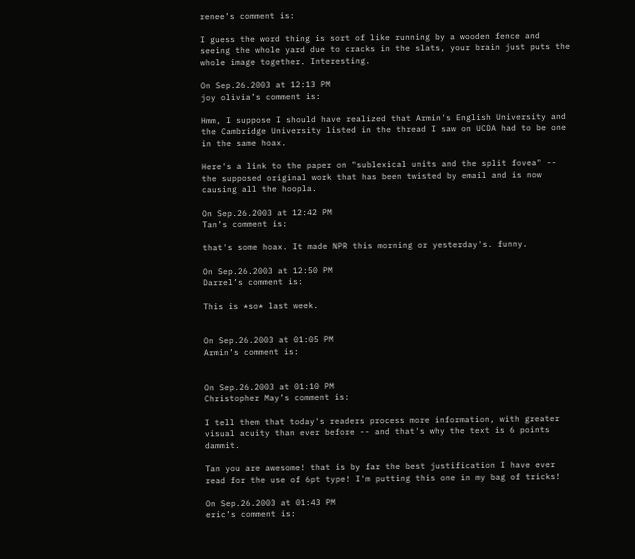renee’s comment is:

I guess the word thing is sort of like running by a wooden fence and seeing the whole yard due to cracks in the slats, your brain just puts the whole image together. Interesting.

On Sep.26.2003 at 12:13 PM
joy olivia’s comment is:

Hmm, I suppose I should have realized that Armin's English University and the Cambridge University listed in the thread I saw on UCDA had to be one in the same hoax.

Here's a link to the paper on "sublexical units and the split fovea" -- the supposed original work that has been twisted by email and is now causing all the hoopla.

On Sep.26.2003 at 12:42 PM
Tan’s comment is:

that's some hoax. It made NPR this morning or yesterday's. funny.

On Sep.26.2003 at 12:50 PM
Darrel’s comment is:

This is *so* last week.


On Sep.26.2003 at 01:05 PM
Armin’s comment is:


On Sep.26.2003 at 01:10 PM
Christopher May’s comment is:

I tell them that today's readers process more information, with greater visual acuity than ever before -- and that's why the text is 6 points dammit.

Tan you are awesome! that is by far the best justification I have ever read for the use of 6pt type! I'm putting this one in my bag of tricks!

On Sep.26.2003 at 01:43 PM
eric’s comment is: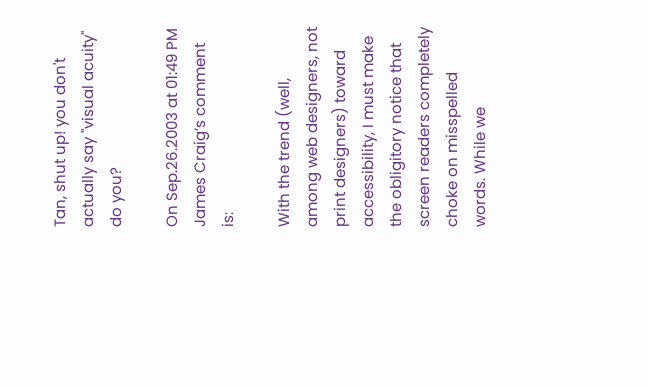Tan, shut up! you don't actually say "visual acuity" do you?

On Sep.26.2003 at 01:49 PM
James Craig’s comment is:

With the trend (well, among web designers, not print designers) toward accessibility, I must make the obligitory notice that screen readers completely choke on misspelled words. While we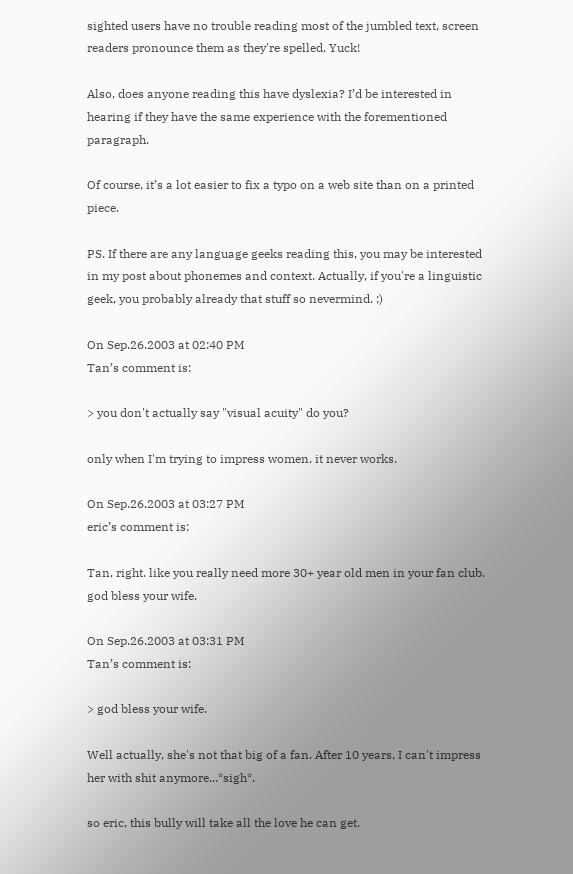sighted users have no trouble reading most of the jumbled text, screen readers pronounce them as they're spelled. Yuck!

Also, does anyone reading this have dyslexia? I’d be interested in hearing if they have the same experience with the forementioned paragraph.

Of course, it’s a lot easier to fix a typo on a web site than on a printed piece.

PS. If there are any language geeks reading this, you may be interested in my post about phonemes and context. Actually, if you're a linguistic geek, you probably already that stuff so nevermind. ;)

On Sep.26.2003 at 02:40 PM
Tan’s comment is:

> you don't actually say "visual acuity" do you?

only when I'm trying to impress women. it never works.

On Sep.26.2003 at 03:27 PM
eric’s comment is:

Tan, right. like you really need more 30+ year old men in your fan club. god bless your wife.

On Sep.26.2003 at 03:31 PM
Tan’s comment is:

> god bless your wife.

Well actually, she's not that big of a fan. After 10 years, I can't impress her with shit anymore...*sigh*.

so eric, this bully will take all the love he can get.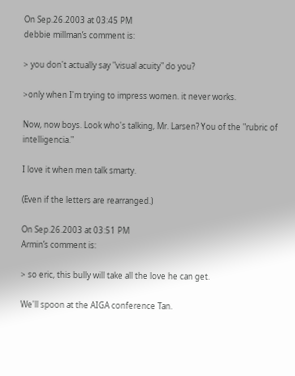On Sep.26.2003 at 03:45 PM
debbie millman’s comment is:

> you don't actually say "visual acuity" do you?

>only when I'm trying to impress women. it never works.

Now, now boys. Look who's talking, Mr. Larsen? You of the "rubric of intelligencia."

I love it when men talk smarty.

(Even if the letters are rearranged.)

On Sep.26.2003 at 03:51 PM
Armin’s comment is:

> so eric, this bully will take all the love he can get.

We'll spoon at the AIGA conference Tan.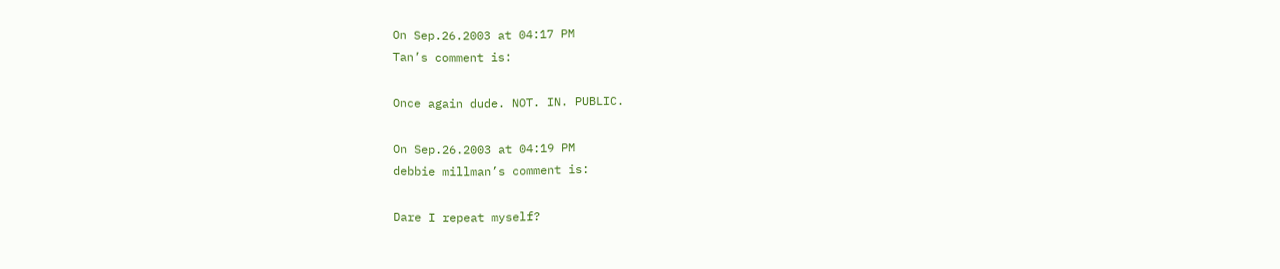On Sep.26.2003 at 04:17 PM
Tan’s comment is:

Once again dude. NOT. IN. PUBLIC.

On Sep.26.2003 at 04:19 PM
debbie millman’s comment is:

Dare I repeat myself?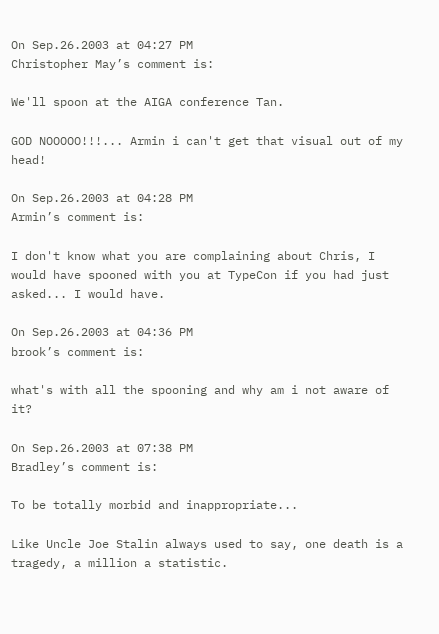On Sep.26.2003 at 04:27 PM
Christopher May’s comment is:

We'll spoon at the AIGA conference Tan.

GOD NOOOOO!!!... Armin i can't get that visual out of my head!

On Sep.26.2003 at 04:28 PM
Armin’s comment is:

I don't know what you are complaining about Chris, I would have spooned with you at TypeCon if you had just asked... I would have.

On Sep.26.2003 at 04:36 PM
brook’s comment is:

what's with all the spooning and why am i not aware of it?

On Sep.26.2003 at 07:38 PM
Bradley’s comment is:

To be totally morbid and inappropriate...

Like Uncle Joe Stalin always used to say, one death is a tragedy, a million a statistic.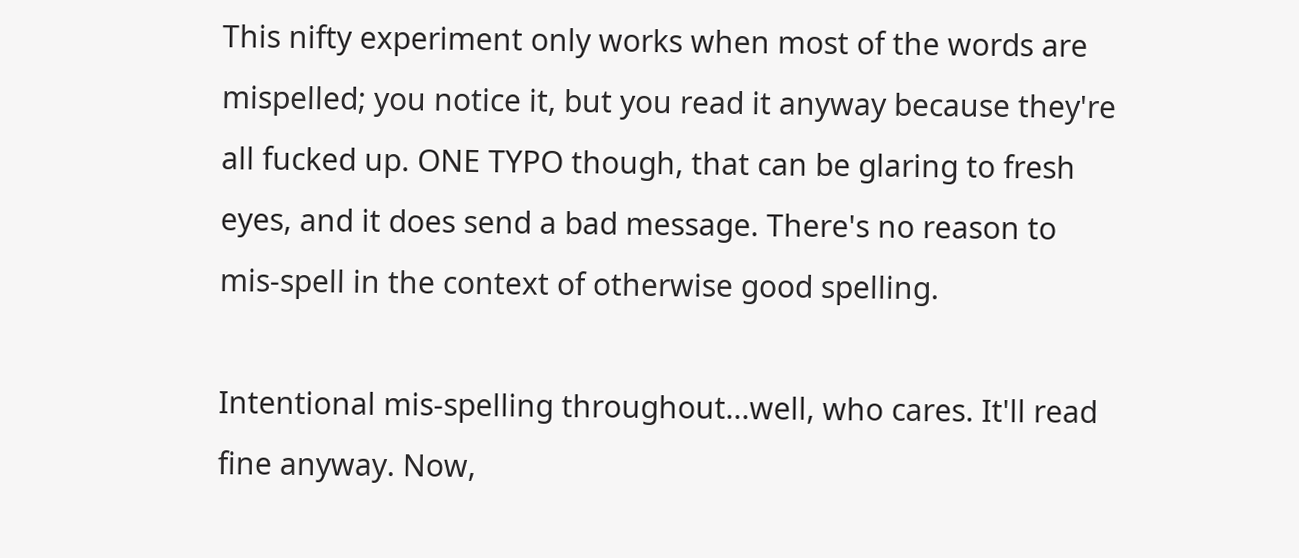This nifty experiment only works when most of the words are mispelled; you notice it, but you read it anyway because they're all fucked up. ONE TYPO though, that can be glaring to fresh eyes, and it does send a bad message. There's no reason to mis-spell in the context of otherwise good spelling.

Intentional mis-spelling throughout...well, who cares. It'll read fine anyway. Now,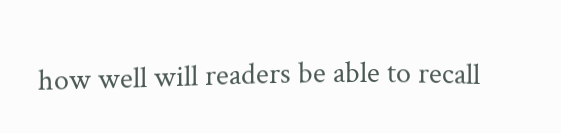how well will readers be able to recall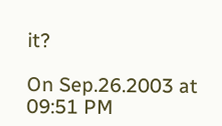it?

On Sep.26.2003 at 09:51 PM